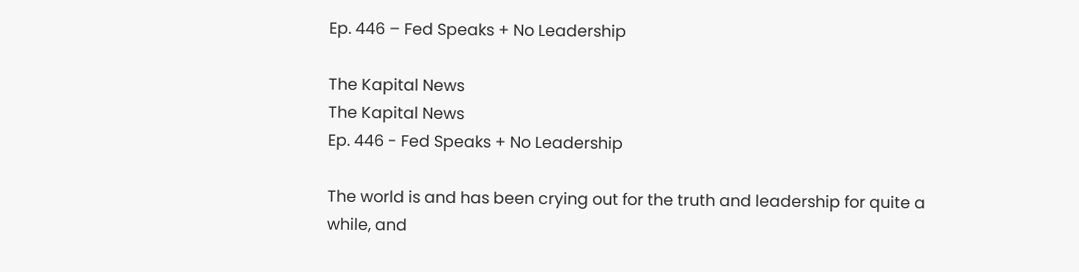Ep. 446 – Fed Speaks + No Leadership

The Kapital News
The Kapital News
Ep. 446 - Fed Speaks + No Leadership

The world is and has been crying out for the truth and leadership for quite a while, and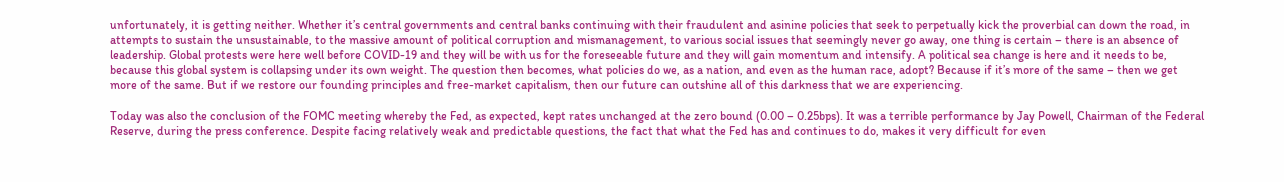unfortunately, it is getting neither. Whether it’s central governments and central banks continuing with their fraudulent and asinine policies that seek to perpetually kick the proverbial can down the road, in attempts to sustain the unsustainable, to the massive amount of political corruption and mismanagement, to various social issues that seemingly never go away, one thing is certain – there is an absence of leadership. Global protests were here well before COVID-19 and they will be with us for the foreseeable future and they will gain momentum and intensify. A political sea change is here and it needs to be, because this global system is collapsing under its own weight. The question then becomes, what policies do we, as a nation, and even as the human race, adopt? Because if it’s more of the same – then we get more of the same. But if we restore our founding principles and free-market capitalism, then our future can outshine all of this darkness that we are experiencing.

Today was also the conclusion of the FOMC meeting whereby the Fed, as expected, kept rates unchanged at the zero bound (0.00 – 0.25bps). It was a terrible performance by Jay Powell, Chairman of the Federal Reserve, during the press conference. Despite facing relatively weak and predictable questions, the fact that what the Fed has and continues to do, makes it very difficult for even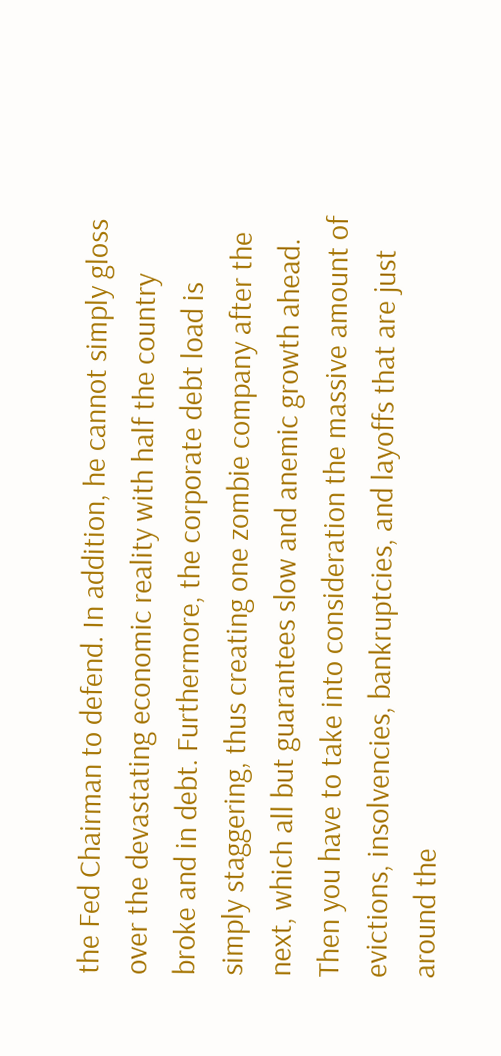the Fed Chairman to defend. In addition, he cannot simply gloss over the devastating economic reality with half the country broke and in debt. Furthermore, the corporate debt load is simply staggering, thus creating one zombie company after the next, which all but guarantees slow and anemic growth ahead. Then you have to take into consideration the massive amount of evictions, insolvencies, bankruptcies, and layoffs that are just around the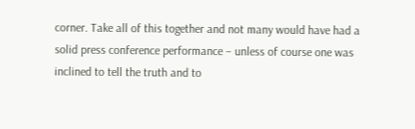corner. Take all of this together and not many would have had a solid press conference performance – unless of course one was inclined to tell the truth and to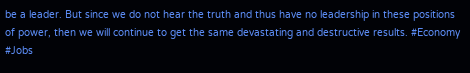be a leader. But since we do not hear the truth and thus have no leadership in these positions of power, then we will continue to get the same devastating and destructive results. #Economy #Jobs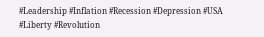#Leadership #Inflation #Recession #Depression #USA #Liberty #Revolution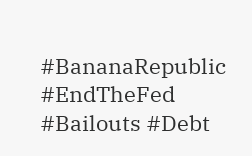#BananaRepublic #EndTheFed #Bailouts #Debt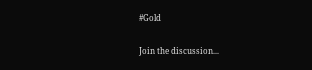#Gold

Join the discussion...